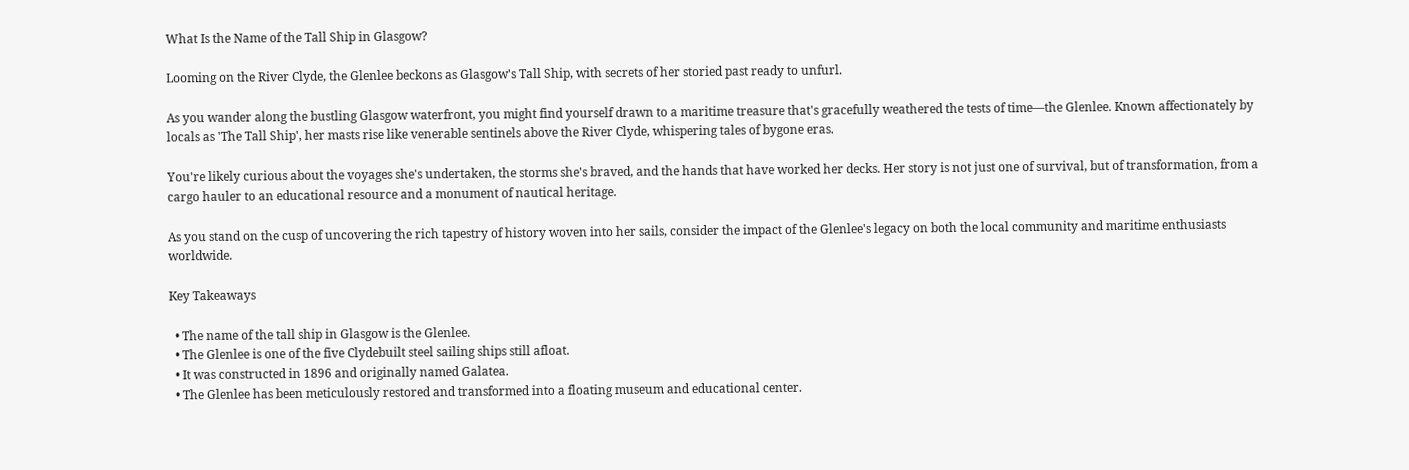What Is the Name of the Tall Ship in Glasgow?

Looming on the River Clyde, the Glenlee beckons as Glasgow's Tall Ship, with secrets of her storied past ready to unfurl.

As you wander along the bustling Glasgow waterfront, you might find yourself drawn to a maritime treasure that's gracefully weathered the tests of time—the Glenlee. Known affectionately by locals as 'The Tall Ship', her masts rise like venerable sentinels above the River Clyde, whispering tales of bygone eras.

You're likely curious about the voyages she's undertaken, the storms she's braved, and the hands that have worked her decks. Her story is not just one of survival, but of transformation, from a cargo hauler to an educational resource and a monument of nautical heritage.

As you stand on the cusp of uncovering the rich tapestry of history woven into her sails, consider the impact of the Glenlee's legacy on both the local community and maritime enthusiasts worldwide.

Key Takeaways

  • The name of the tall ship in Glasgow is the Glenlee.
  • The Glenlee is one of the five Clydebuilt steel sailing ships still afloat.
  • It was constructed in 1896 and originally named Galatea.
  • The Glenlee has been meticulously restored and transformed into a floating museum and educational center.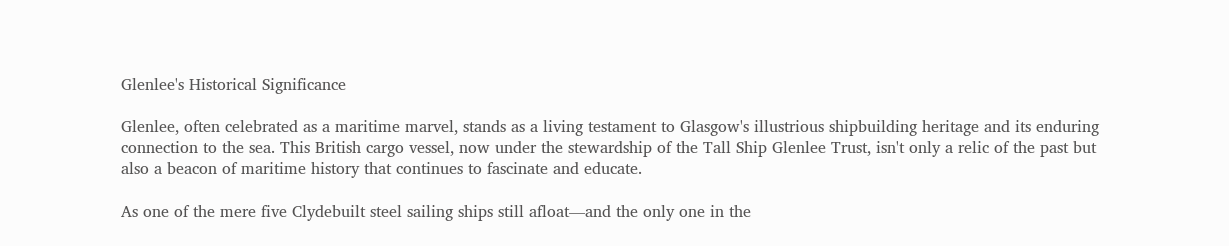Glenlee's Historical Significance

Glenlee, often celebrated as a maritime marvel, stands as a living testament to Glasgow's illustrious shipbuilding heritage and its enduring connection to the sea. This British cargo vessel, now under the stewardship of the Tall Ship Glenlee Trust, isn't only a relic of the past but also a beacon of maritime history that continues to fascinate and educate.

As one of the mere five Clydebuilt steel sailing ships still afloat—and the only one in the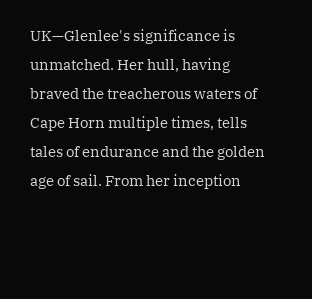UK—Glenlee's significance is unmatched. Her hull, having braved the treacherous waters of Cape Horn multiple times, tells tales of endurance and the golden age of sail. From her inception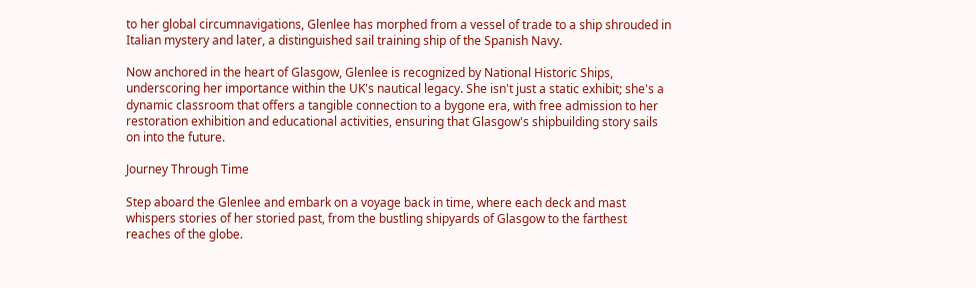to her global circumnavigations, Glenlee has morphed from a vessel of trade to a ship shrouded in Italian mystery and later, a distinguished sail training ship of the Spanish Navy.

Now anchored in the heart of Glasgow, Glenlee is recognized by National Historic Ships, underscoring her importance within the UK's nautical legacy. She isn't just a static exhibit; she's a dynamic classroom that offers a tangible connection to a bygone era, with free admission to her restoration exhibition and educational activities, ensuring that Glasgow's shipbuilding story sails on into the future.

Journey Through Time

Step aboard the Glenlee and embark on a voyage back in time, where each deck and mast whispers stories of her storied past, from the bustling shipyards of Glasgow to the farthest reaches of the globe.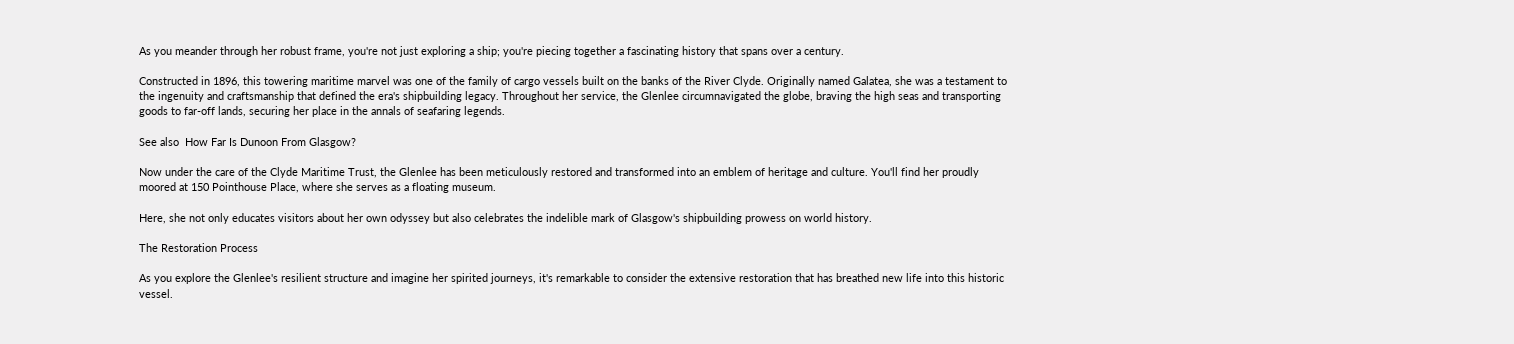As you meander through her robust frame, you're not just exploring a ship; you're piecing together a fascinating history that spans over a century.

Constructed in 1896, this towering maritime marvel was one of the family of cargo vessels built on the banks of the River Clyde. Originally named Galatea, she was a testament to the ingenuity and craftsmanship that defined the era's shipbuilding legacy. Throughout her service, the Glenlee circumnavigated the globe, braving the high seas and transporting goods to far-off lands, securing her place in the annals of seafaring legends.

See also  How Far Is Dunoon From Glasgow?

Now under the care of the Clyde Maritime Trust, the Glenlee has been meticulously restored and transformed into an emblem of heritage and culture. You'll find her proudly moored at 150 Pointhouse Place, where she serves as a floating museum.

Here, she not only educates visitors about her own odyssey but also celebrates the indelible mark of Glasgow's shipbuilding prowess on world history.

The Restoration Process

As you explore the Glenlee's resilient structure and imagine her spirited journeys, it's remarkable to consider the extensive restoration that has breathed new life into this historic vessel.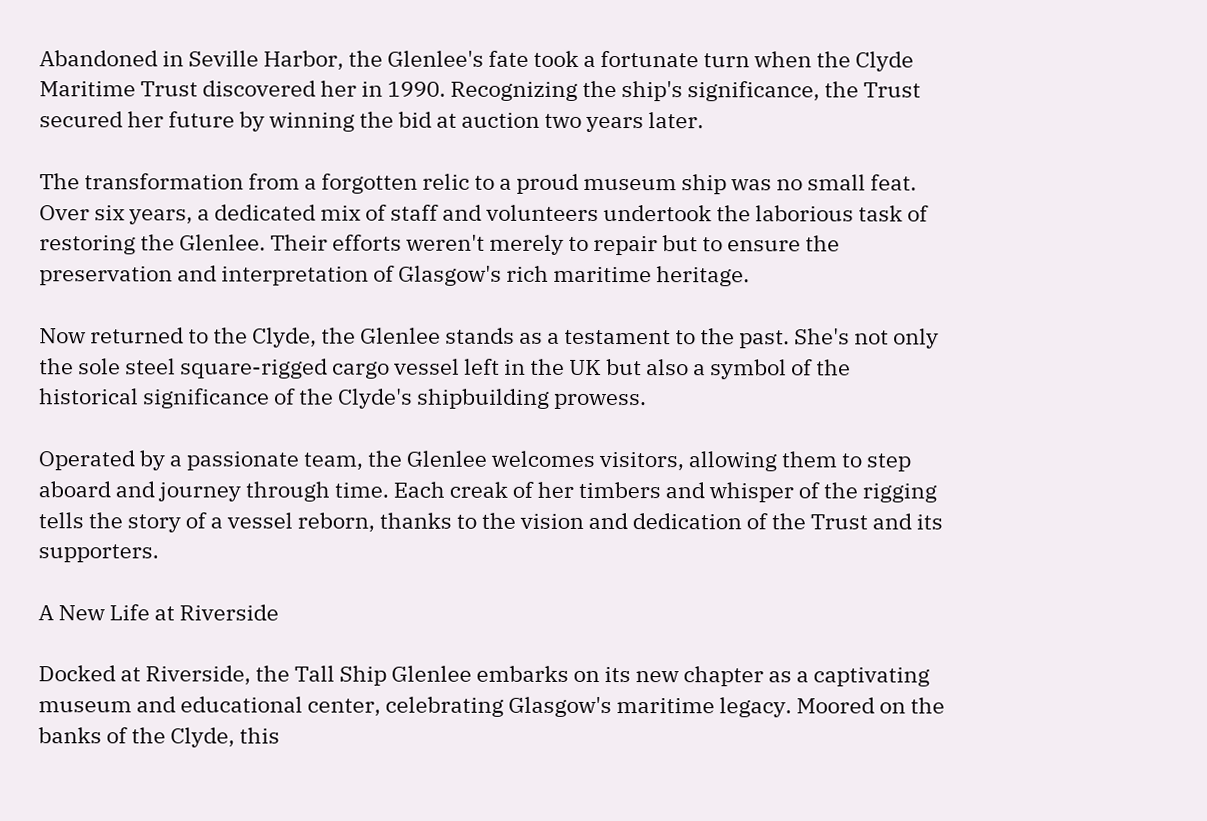Abandoned in Seville Harbor, the Glenlee's fate took a fortunate turn when the Clyde Maritime Trust discovered her in 1990. Recognizing the ship's significance, the Trust secured her future by winning the bid at auction two years later.

The transformation from a forgotten relic to a proud museum ship was no small feat. Over six years, a dedicated mix of staff and volunteers undertook the laborious task of restoring the Glenlee. Their efforts weren't merely to repair but to ensure the preservation and interpretation of Glasgow's rich maritime heritage.

Now returned to the Clyde, the Glenlee stands as a testament to the past. She's not only the sole steel square-rigged cargo vessel left in the UK but also a symbol of the historical significance of the Clyde's shipbuilding prowess.

Operated by a passionate team, the Glenlee welcomes visitors, allowing them to step aboard and journey through time. Each creak of her timbers and whisper of the rigging tells the story of a vessel reborn, thanks to the vision and dedication of the Trust and its supporters.

A New Life at Riverside

Docked at Riverside, the Tall Ship Glenlee embarks on its new chapter as a captivating museum and educational center, celebrating Glasgow's maritime legacy. Moored on the banks of the Clyde, this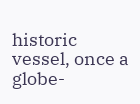historic vessel, once a globe-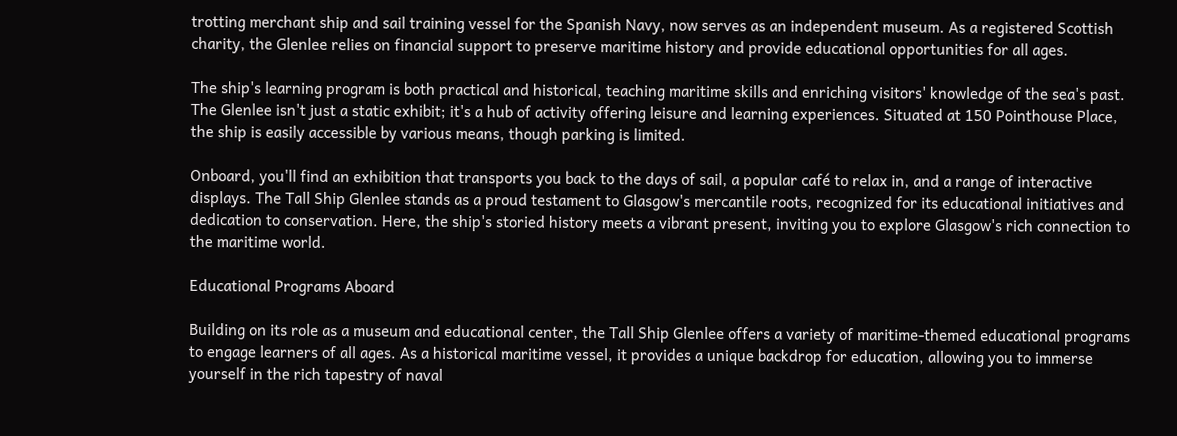trotting merchant ship and sail training vessel for the Spanish Navy, now serves as an independent museum. As a registered Scottish charity, the Glenlee relies on financial support to preserve maritime history and provide educational opportunities for all ages.

The ship's learning program is both practical and historical, teaching maritime skills and enriching visitors' knowledge of the sea's past. The Glenlee isn't just a static exhibit; it's a hub of activity offering leisure and learning experiences. Situated at 150 Pointhouse Place, the ship is easily accessible by various means, though parking is limited.

Onboard, you'll find an exhibition that transports you back to the days of sail, a popular café to relax in, and a range of interactive displays. The Tall Ship Glenlee stands as a proud testament to Glasgow's mercantile roots, recognized for its educational initiatives and dedication to conservation. Here, the ship's storied history meets a vibrant present, inviting you to explore Glasgow's rich connection to the maritime world.

Educational Programs Aboard

Building on its role as a museum and educational center, the Tall Ship Glenlee offers a variety of maritime-themed educational programs to engage learners of all ages. As a historical maritime vessel, it provides a unique backdrop for education, allowing you to immerse yourself in the rich tapestry of naval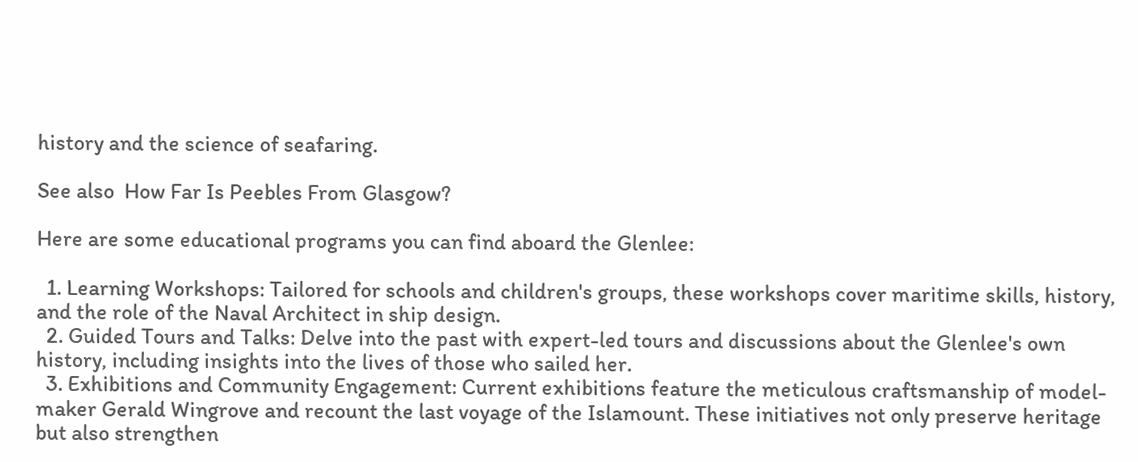history and the science of seafaring.

See also  How Far Is Peebles From Glasgow?

Here are some educational programs you can find aboard the Glenlee:

  1. Learning Workshops: Tailored for schools and children's groups, these workshops cover maritime skills, history, and the role of the Naval Architect in ship design.
  2. Guided Tours and Talks: Delve into the past with expert-led tours and discussions about the Glenlee's own history, including insights into the lives of those who sailed her.
  3. Exhibitions and Community Engagement: Current exhibitions feature the meticulous craftsmanship of model-maker Gerald Wingrove and recount the last voyage of the Islamount. These initiatives not only preserve heritage but also strengthen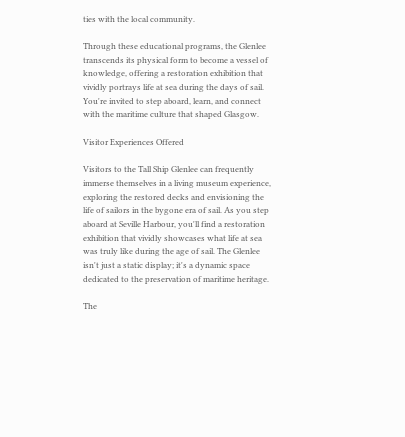ties with the local community.

Through these educational programs, the Glenlee transcends its physical form to become a vessel of knowledge, offering a restoration exhibition that vividly portrays life at sea during the days of sail. You're invited to step aboard, learn, and connect with the maritime culture that shaped Glasgow.

Visitor Experiences Offered

Visitors to the Tall Ship Glenlee can frequently immerse themselves in a living museum experience, exploring the restored decks and envisioning the life of sailors in the bygone era of sail. As you step aboard at Seville Harbour, you'll find a restoration exhibition that vividly showcases what life at sea was truly like during the age of sail. The Glenlee isn't just a static display; it's a dynamic space dedicated to the preservation of maritime heritage.

The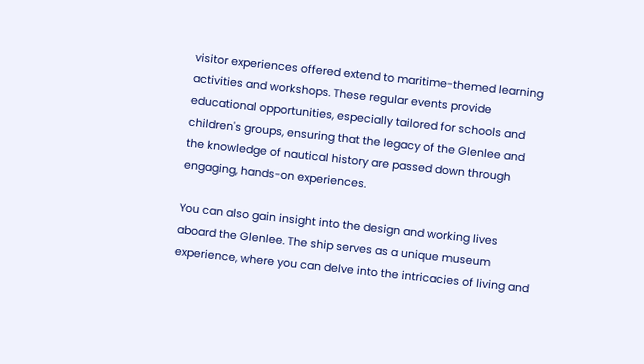visitor experiences offered extend to maritime-themed learning activities and workshops. These regular events provide educational opportunities, especially tailored for schools and children's groups, ensuring that the legacy of the Glenlee and the knowledge of nautical history are passed down through engaging, hands-on experiences.

You can also gain insight into the design and working lives aboard the Glenlee. The ship serves as a unique museum experience, where you can delve into the intricacies of living and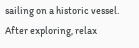sailing on a historic vessel. After exploring, relax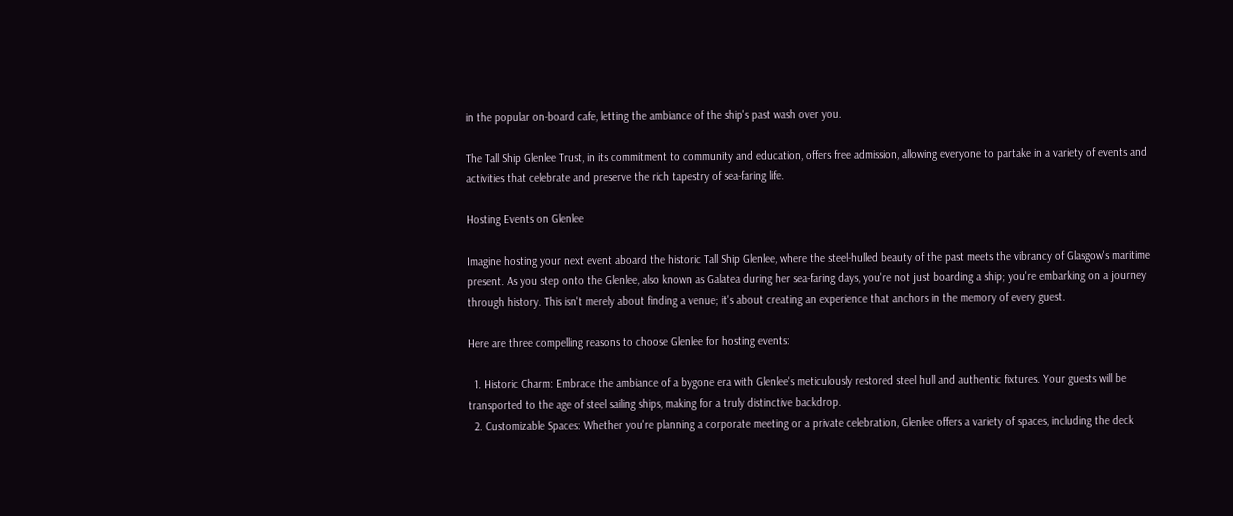in the popular on-board cafe, letting the ambiance of the ship's past wash over you.

The Tall Ship Glenlee Trust, in its commitment to community and education, offers free admission, allowing everyone to partake in a variety of events and activities that celebrate and preserve the rich tapestry of sea-faring life.

Hosting Events on Glenlee

Imagine hosting your next event aboard the historic Tall Ship Glenlee, where the steel-hulled beauty of the past meets the vibrancy of Glasgow's maritime present. As you step onto the Glenlee, also known as Galatea during her sea-faring days, you're not just boarding a ship; you're embarking on a journey through history. This isn't merely about finding a venue; it's about creating an experience that anchors in the memory of every guest.

Here are three compelling reasons to choose Glenlee for hosting events:

  1. Historic Charm: Embrace the ambiance of a bygone era with Glenlee's meticulously restored steel hull and authentic fixtures. Your guests will be transported to the age of steel sailing ships, making for a truly distinctive backdrop.
  2. Customizable Spaces: Whether you're planning a corporate meeting or a private celebration, Glenlee offers a variety of spaces, including the deck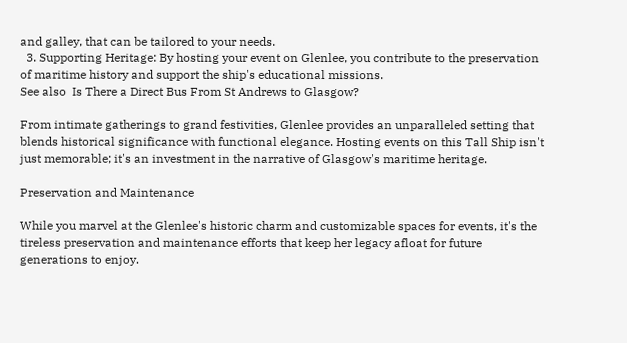and galley, that can be tailored to your needs.
  3. Supporting Heritage: By hosting your event on Glenlee, you contribute to the preservation of maritime history and support the ship's educational missions.
See also  Is There a Direct Bus From St Andrews to Glasgow?

From intimate gatherings to grand festivities, Glenlee provides an unparalleled setting that blends historical significance with functional elegance. Hosting events on this Tall Ship isn't just memorable; it's an investment in the narrative of Glasgow's maritime heritage.

Preservation and Maintenance

While you marvel at the Glenlee's historic charm and customizable spaces for events, it's the tireless preservation and maintenance efforts that keep her legacy afloat for future generations to enjoy.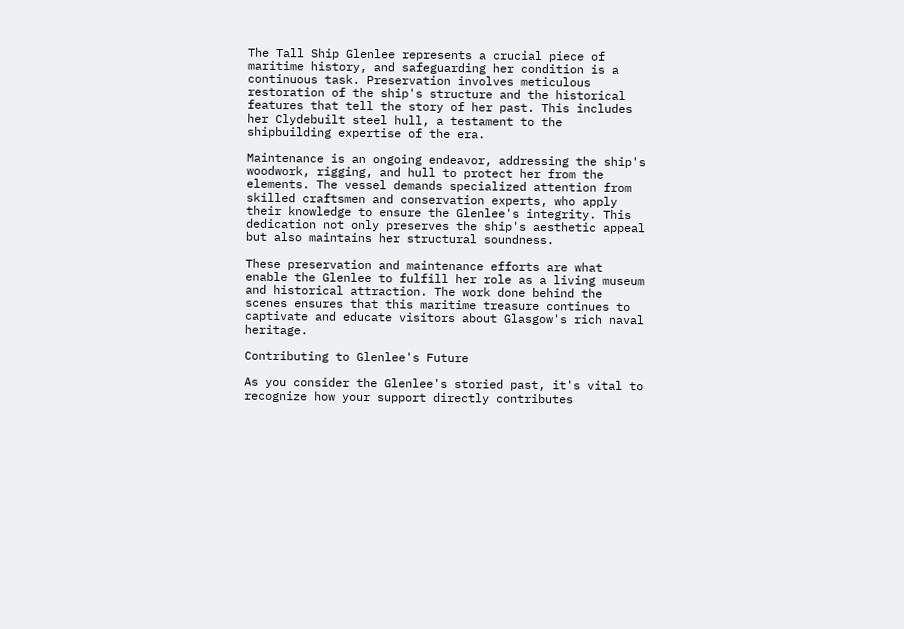The Tall Ship Glenlee represents a crucial piece of maritime history, and safeguarding her condition is a continuous task. Preservation involves meticulous restoration of the ship's structure and the historical features that tell the story of her past. This includes her Clydebuilt steel hull, a testament to the shipbuilding expertise of the era.

Maintenance is an ongoing endeavor, addressing the ship's woodwork, rigging, and hull to protect her from the elements. The vessel demands specialized attention from skilled craftsmen and conservation experts, who apply their knowledge to ensure the Glenlee's integrity. This dedication not only preserves the ship's aesthetic appeal but also maintains her structural soundness.

These preservation and maintenance efforts are what enable the Glenlee to fulfill her role as a living museum and historical attraction. The work done behind the scenes ensures that this maritime treasure continues to captivate and educate visitors about Glasgow's rich naval heritage.

Contributing to Glenlee's Future

As you consider the Glenlee's storied past, it's vital to recognize how your support directly contributes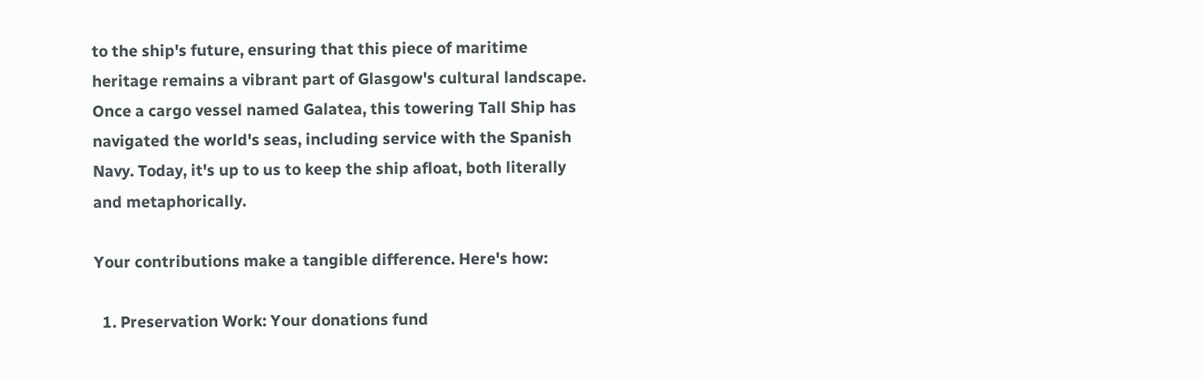to the ship's future, ensuring that this piece of maritime heritage remains a vibrant part of Glasgow's cultural landscape. Once a cargo vessel named Galatea, this towering Tall Ship has navigated the world's seas, including service with the Spanish Navy. Today, it's up to us to keep the ship afloat, both literally and metaphorically.

Your contributions make a tangible difference. Here's how:

  1. Preservation Work: Your donations fund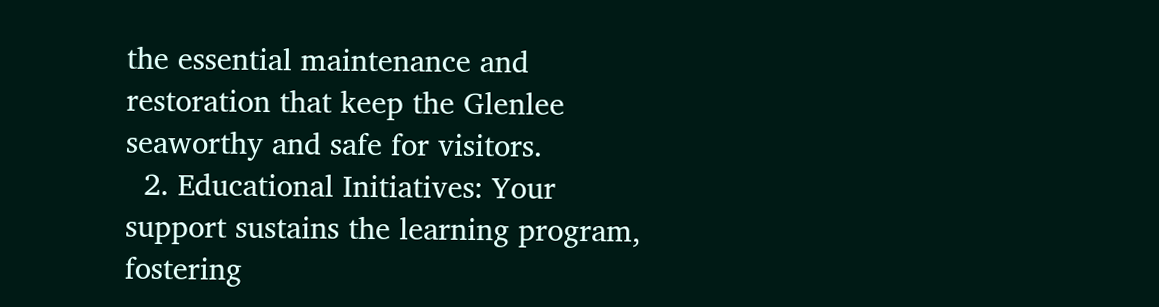the essential maintenance and restoration that keep the Glenlee seaworthy and safe for visitors.
  2. Educational Initiatives: Your support sustains the learning program, fostering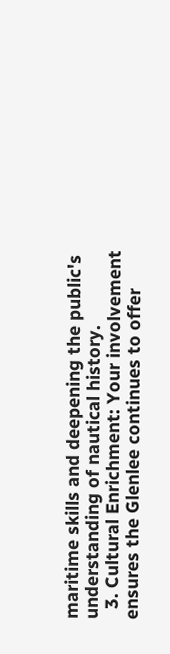maritime skills and deepening the public's understanding of nautical history.
  3. Cultural Enrichment: Your involvement ensures the Glenlee continues to offer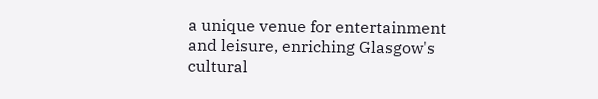a unique venue for entertainment and leisure, enriching Glasgow's cultural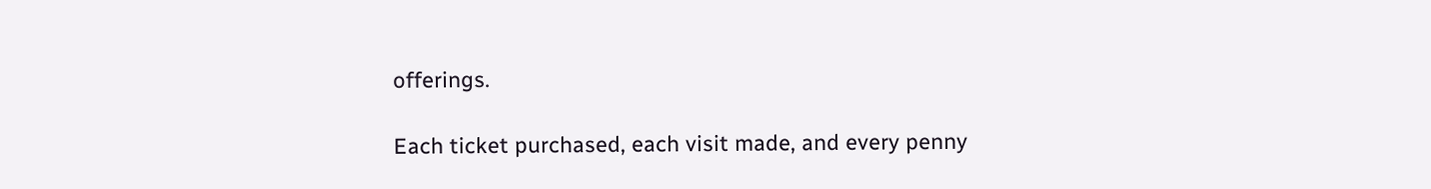offerings.

Each ticket purchased, each visit made, and every penny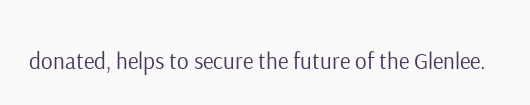donated, helps to secure the future of the Glenlee.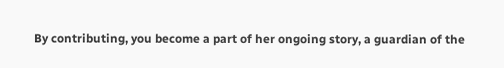By contributing, you become a part of her ongoing story, a guardian of the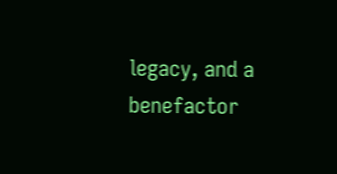legacy, and a benefactor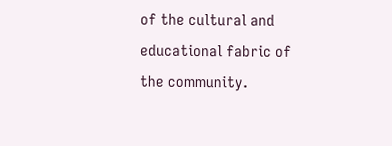of the cultural and educational fabric of the community.